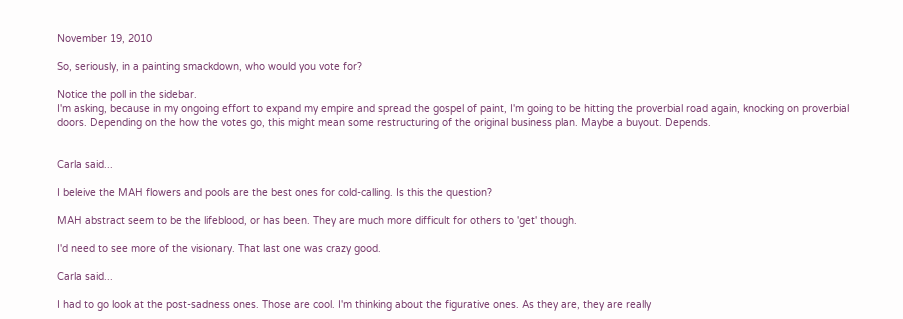November 19, 2010

So, seriously, in a painting smackdown, who would you vote for?

Notice the poll in the sidebar.
I'm asking, because in my ongoing effort to expand my empire and spread the gospel of paint, I'm going to be hitting the proverbial road again, knocking on proverbial doors. Depending on the how the votes go, this might mean some restructuring of the original business plan. Maybe a buyout. Depends.


Carla said...

I beleive the MAH flowers and pools are the best ones for cold-calling. Is this the question?

MAH abstract seem to be the lifeblood, or has been. They are much more difficult for others to 'get' though.

I'd need to see more of the visionary. That last one was crazy good.

Carla said...

I had to go look at the post-sadness ones. Those are cool. I'm thinking about the figurative ones. As they are, they are really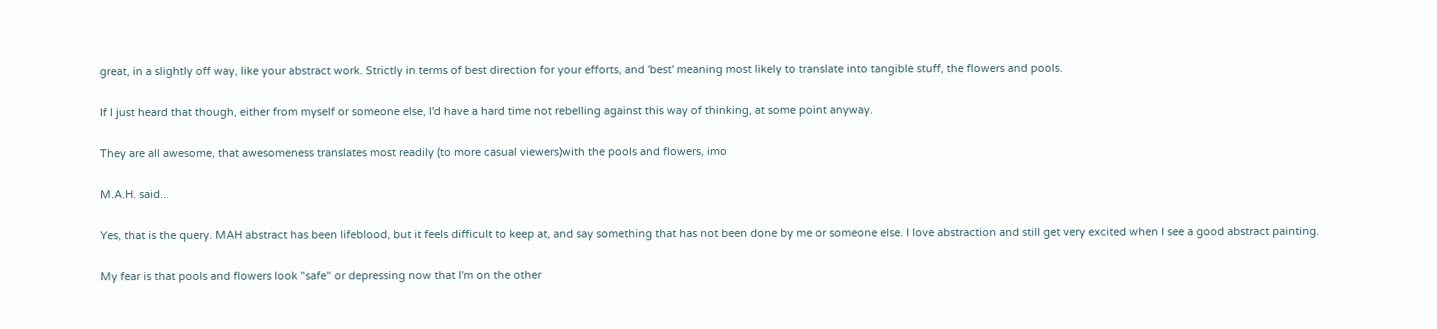great, in a slightly off way, like your abstract work. Strictly in terms of best direction for your efforts, and 'best' meaning most likely to translate into tangible stuff, the flowers and pools.

If I just heard that though, either from myself or someone else, I'd have a hard time not rebelling against this way of thinking, at some point anyway.

They are all awesome, that awesomeness translates most readily (to more casual viewers)with the pools and flowers, imo

M.A.H. said...

Yes, that is the query. MAH abstract has been lifeblood, but it feels difficult to keep at, and say something that has not been done by me or someone else. I love abstraction and still get very excited when I see a good abstract painting.

My fear is that pools and flowers look "safe" or depressing now that I'm on the other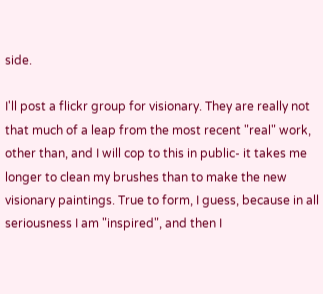side.

I'll post a flickr group for visionary. They are really not that much of a leap from the most recent "real" work, other than, and I will cop to this in public- it takes me longer to clean my brushes than to make the new visionary paintings. True to form, I guess, because in all seriousness I am "inspired", and then I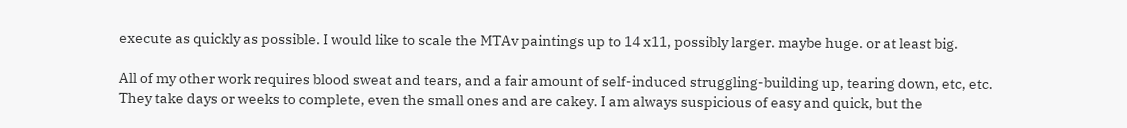execute as quickly as possible. I would like to scale the MTAv paintings up to 14 x11, possibly larger. maybe huge. or at least big.

All of my other work requires blood sweat and tears, and a fair amount of self-induced struggling-building up, tearing down, etc, etc. They take days or weeks to complete, even the small ones and are cakey. I am always suspicious of easy and quick, but the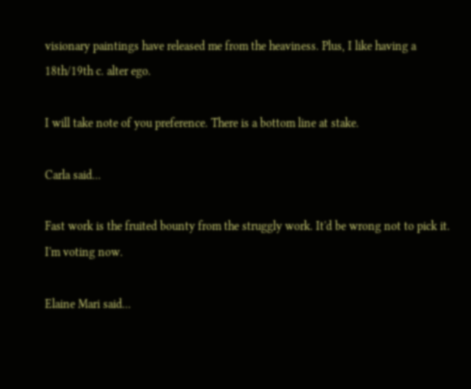visionary paintings have released me from the heaviness. Plus, I like having a 18th/19th c. alter ego.

I will take note of you preference. There is a bottom line at stake.

Carla said...

Fast work is the fruited bounty from the struggly work. It'd be wrong not to pick it. I'm voting now.

Elaine Mari said...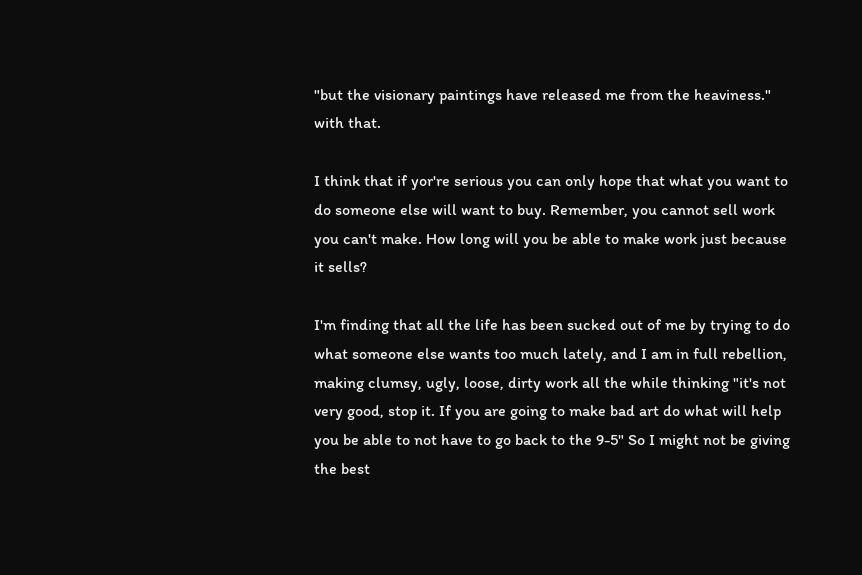"but the visionary paintings have released me from the heaviness." with that.

I think that if yor're serious you can only hope that what you want to do someone else will want to buy. Remember, you cannot sell work you can't make. How long will you be able to make work just because it sells?

I'm finding that all the life has been sucked out of me by trying to do what someone else wants too much lately, and I am in full rebellion, making clumsy, ugly, loose, dirty work all the while thinking "it's not very good, stop it. If you are going to make bad art do what will help you be able to not have to go back to the 9-5" So I might not be giving the best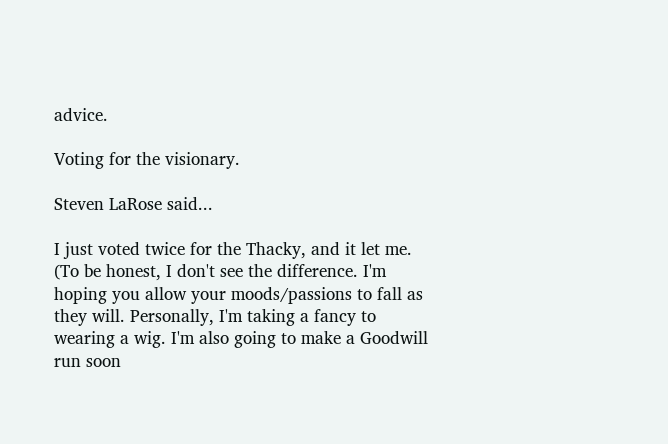advice.

Voting for the visionary.

Steven LaRose said...

I just voted twice for the Thacky, and it let me. (To be honest, I don't see the difference. I'm hoping you allow your moods/passions to fall as they will. Personally, I'm taking a fancy to wearing a wig. I'm also going to make a Goodwill run soon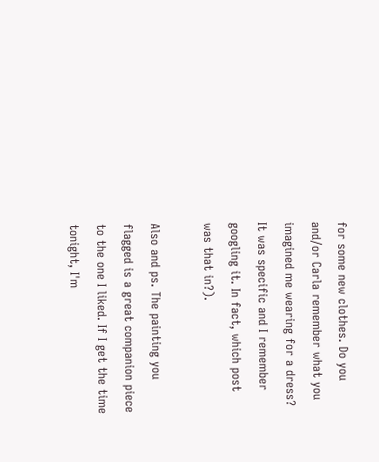for some new clothes. Do you and/or Carla remember what you imagined me wearing for a dress? It was specific and I remember googling it. In fact, which post was that in?).

Also and ps. The painting you flagged is a great companion piece to the one I liked. If I get the time tonight, I'm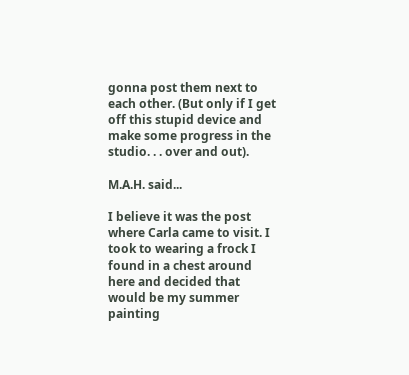gonna post them next to each other. (But only if I get off this stupid device and make some progress in the studio. . . over and out).

M.A.H. said...

I believe it was the post where Carla came to visit. I took to wearing a frock I found in a chest around here and decided that would be my summer painting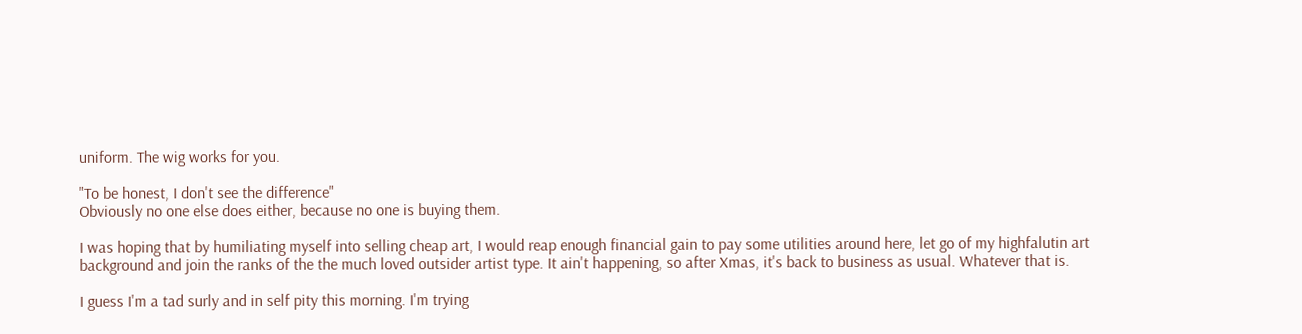uniform. The wig works for you.

"To be honest, I don't see the difference"
Obviously no one else does either, because no one is buying them.

I was hoping that by humiliating myself into selling cheap art, I would reap enough financial gain to pay some utilities around here, let go of my highfalutin art background and join the ranks of the the much loved outsider artist type. It ain't happening, so after Xmas, it's back to business as usual. Whatever that is.

I guess I'm a tad surly and in self pity this morning. I'm trying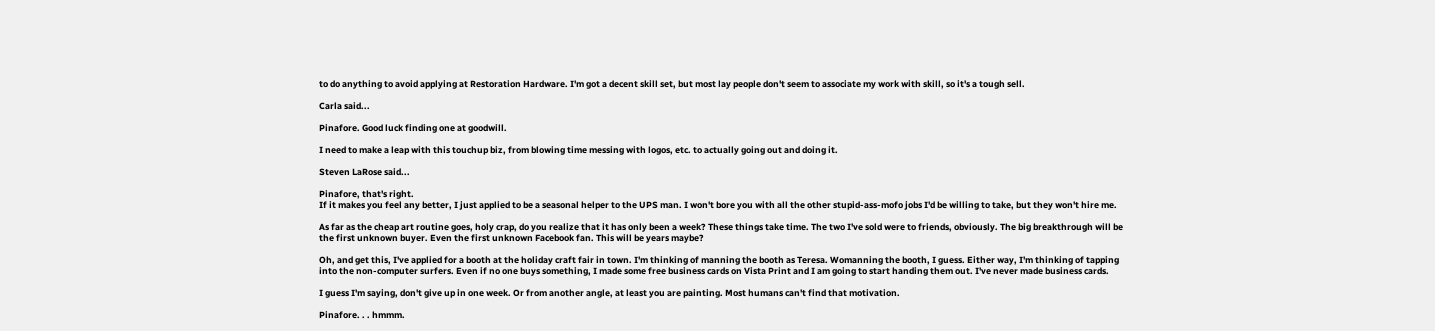to do anything to avoid applying at Restoration Hardware. I'm got a decent skill set, but most lay people don't seem to associate my work with skill, so it's a tough sell.

Carla said...

Pinafore. Good luck finding one at goodwill.

I need to make a leap with this touchup biz, from blowing time messing with logos, etc. to actually going out and doing it.

Steven LaRose said...

Pinafore, that's right.
If it makes you feel any better, I just applied to be a seasonal helper to the UPS man. I won't bore you with all the other stupid-ass-mofo jobs I'd be willing to take, but they won't hire me.

As far as the cheap art routine goes, holy crap, do you realize that it has only been a week? These things take time. The two I've sold were to friends, obviously. The big breakthrough will be the first unknown buyer. Even the first unknown Facebook fan. This will be years maybe?

Oh, and get this, I've applied for a booth at the holiday craft fair in town. I'm thinking of manning the booth as Teresa. Womanning the booth, I guess. Either way, I'm thinking of tapping into the non-computer surfers. Even if no one buys something, I made some free business cards on Vista Print and I am going to start handing them out. I've never made business cards.

I guess I'm saying, don't give up in one week. Or from another angle, at least you are painting. Most humans can't find that motivation.

Pinafore. . . hmmm.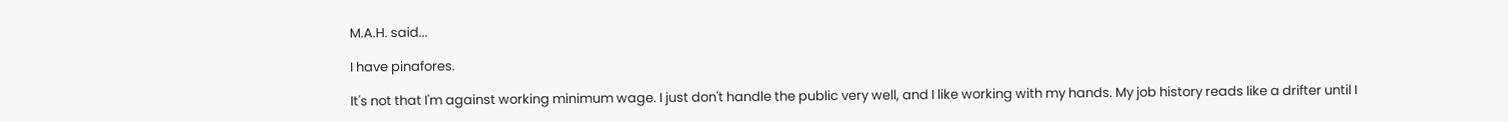M.A.H. said...

I have pinafores.

It's not that I'm against working minimum wage. I just don't handle the public very well, and I like working with my hands. My job history reads like a drifter until I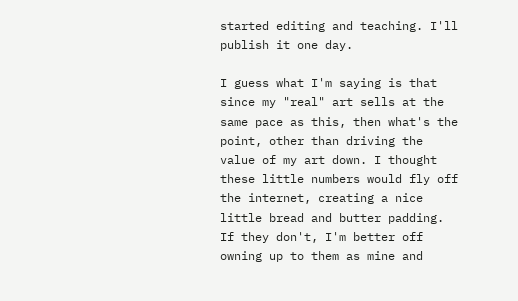started editing and teaching. I'll publish it one day.

I guess what I'm saying is that since my "real" art sells at the same pace as this, then what's the point, other than driving the value of my art down. I thought these little numbers would fly off the internet, creating a nice little bread and butter padding. If they don't, I'm better off owning up to them as mine and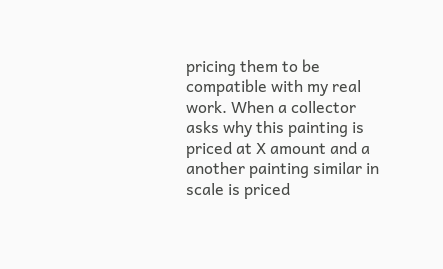pricing them to be compatible with my real work. When a collector asks why this painting is priced at X amount and a another painting similar in scale is priced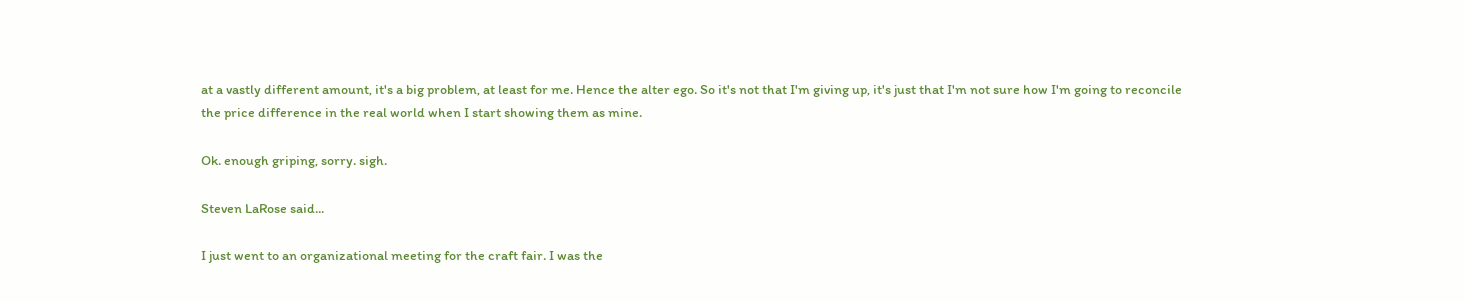at a vastly different amount, it's a big problem, at least for me. Hence the alter ego. So it's not that I'm giving up, it's just that I'm not sure how I'm going to reconcile the price difference in the real world when I start showing them as mine.

Ok. enough griping, sorry. sigh.

Steven LaRose said...

I just went to an organizational meeting for the craft fair. I was the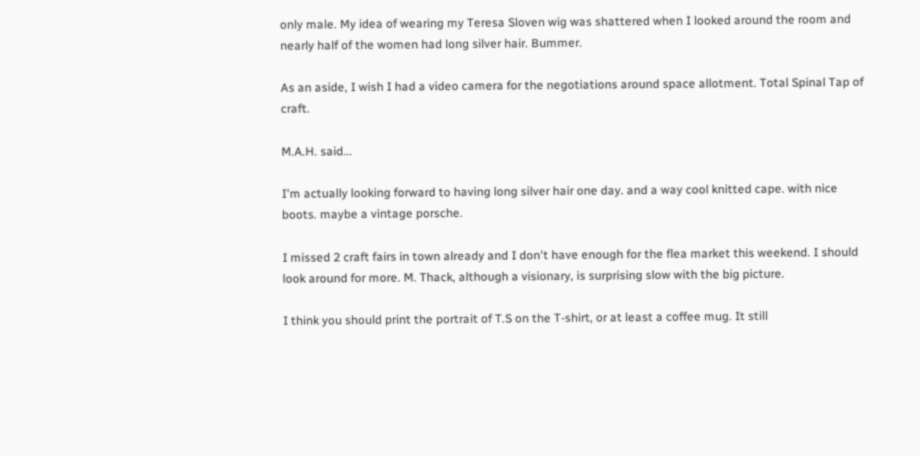only male. My idea of wearing my Teresa Sloven wig was shattered when I looked around the room and nearly half of the women had long silver hair. Bummer.

As an aside, I wish I had a video camera for the negotiations around space allotment. Total Spinal Tap of craft.

M.A.H. said...

I'm actually looking forward to having long silver hair one day. and a way cool knitted cape. with nice boots. maybe a vintage porsche.

I missed 2 craft fairs in town already and I don't have enough for the flea market this weekend. I should look around for more. M. Thack, although a visionary, is surprising slow with the big picture.

I think you should print the portrait of T.S on the T-shirt, or at least a coffee mug. It still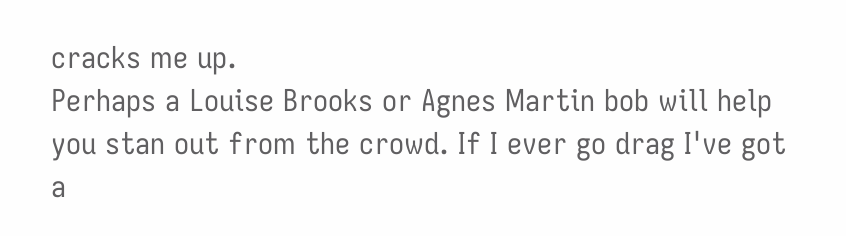cracks me up.
Perhaps a Louise Brooks or Agnes Martin bob will help you stan out from the crowd. If I ever go drag I've got a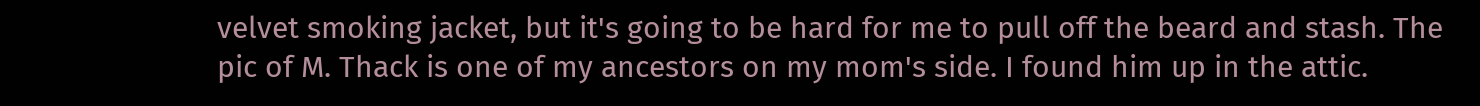velvet smoking jacket, but it's going to be hard for me to pull off the beard and stash. The pic of M. Thack is one of my ancestors on my mom's side. I found him up in the attic.